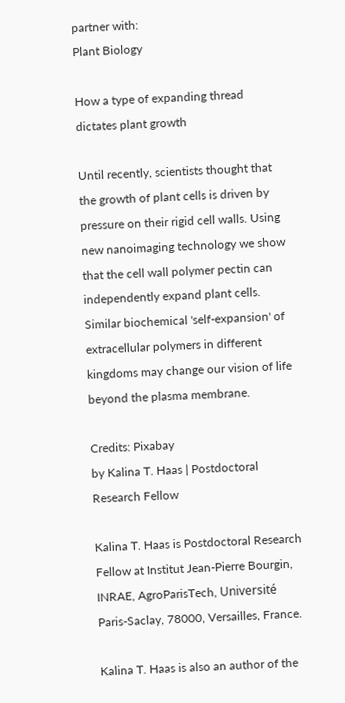partner with:
Plant Biology

How a type of expanding thread dictates plant growth

Until recently, scientists thought that the growth of plant cells is driven by pressure on their rigid cell walls. Using new nanoimaging technology we show that the cell wall polymer pectin can independently expand plant cells. Similar biochemical 'self-expansion' of extracellular polymers in different kingdoms may change our vision of life beyond the plasma membrane.

Credits: Pixabay
by Kalina T. Haas | Postdoctoral Research Fellow

Kalina T. Haas is Postdoctoral Research Fellow at Institut Jean-Pierre Bourgin, INRAE, AgroParisTech, Université Paris-Saclay, 78000, Versailles, France.

Kalina T. Haas is also an author of the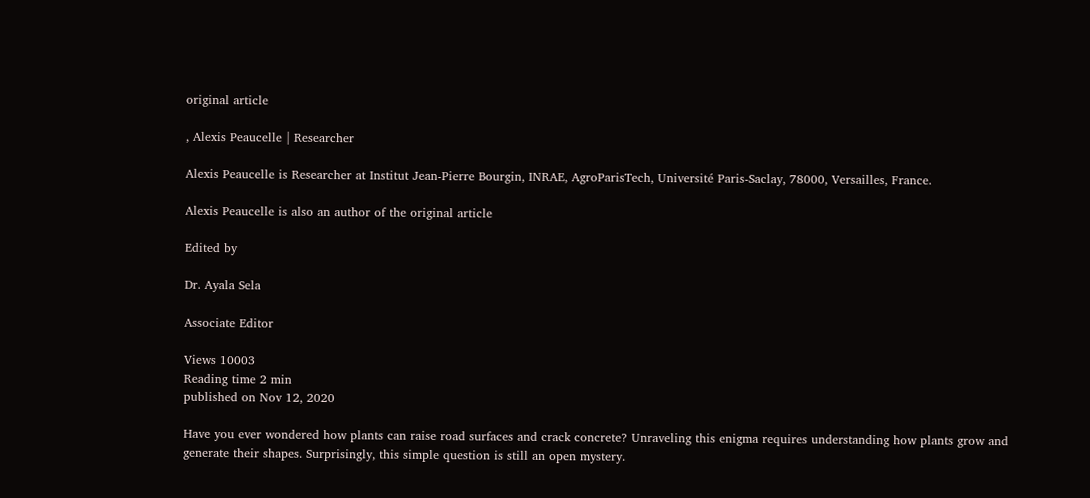original article

, Alexis Peaucelle | Researcher

Alexis Peaucelle is Researcher at Institut Jean-Pierre Bourgin, INRAE, AgroParisTech, Université Paris-Saclay, 78000, Versailles, France.

Alexis Peaucelle is also an author of the original article

Edited by

Dr. Ayala Sela

Associate Editor

Views 10003
Reading time 2 min
published on Nov 12, 2020

Have you ever wondered how plants can raise road surfaces and crack concrete? Unraveling this enigma requires understanding how plants grow and generate their shapes. Surprisingly, this simple question is still an open mystery.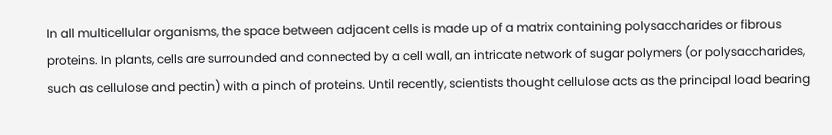In all multicellular organisms, the space between adjacent cells is made up of a matrix containing polysaccharides or fibrous proteins. In plants, cells are surrounded and connected by a cell wall, an intricate network of sugar polymers (or polysaccharides, such as cellulose and pectin) with a pinch of proteins. Until recently, scientists thought cellulose acts as the principal load bearing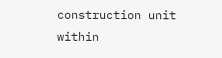construction unit within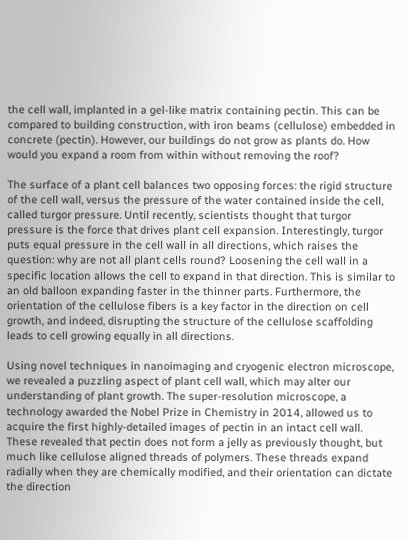the cell wall, implanted in a gel-like matrix containing pectin. This can be compared to building construction, with iron beams (cellulose) embedded in concrete (pectin). However, our buildings do not grow as plants do. How would you expand a room from within without removing the roof?

The surface of a plant cell balances two opposing forces: the rigid structure of the cell wall, versus the pressure of the water contained inside the cell, called turgor pressure. Until recently, scientists thought that turgor pressure is the force that drives plant cell expansion. Interestingly, turgor puts equal pressure in the cell wall in all directions, which raises the question: why are not all plant cells round? Loosening the cell wall in a specific location allows the cell to expand in that direction. This is similar to an old balloon expanding faster in the thinner parts. Furthermore, the orientation of the cellulose fibers is a key factor in the direction on cell growth, and indeed, disrupting the structure of the cellulose scaffolding leads to cell growing equally in all directions.

Using novel techniques in nanoimaging and cryogenic electron microscope, we revealed a puzzling aspect of plant cell wall, which may alter our understanding of plant growth. The super-resolution microscope, a technology awarded the Nobel Prize in Chemistry in 2014, allowed us to acquire the first highly-detailed images of pectin in an intact cell wall. These revealed that pectin does not form a jelly as previously thought, but much like cellulose aligned threads of polymers. These threads expand radially when they are chemically modified, and their orientation can dictate the direction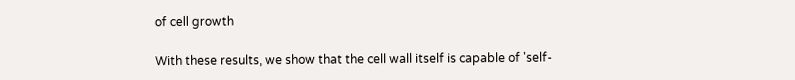of cell growth

With these results, we show that the cell wall itself is capable of 'self-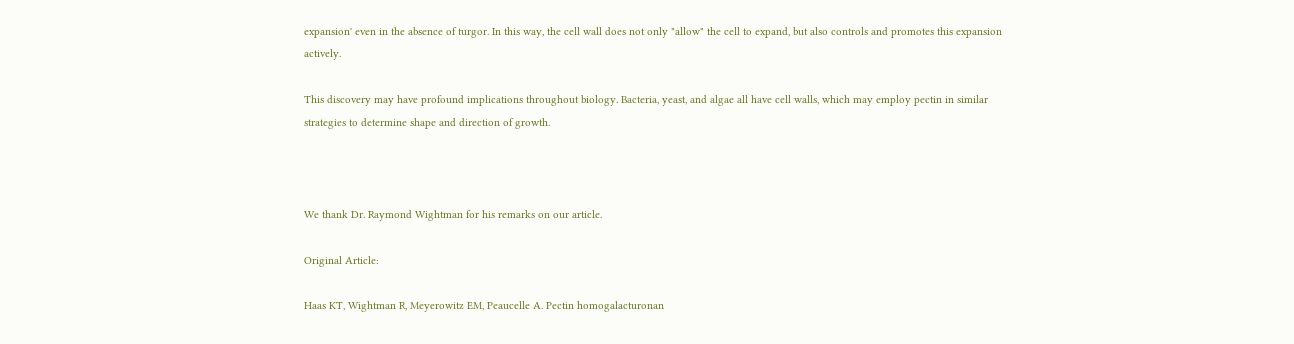expansion' even in the absence of turgor. In this way, the cell wall does not only "allow" the cell to expand, but also controls and promotes this expansion actively.

This discovery may have profound implications throughout biology. Bacteria, yeast, and algae all have cell walls, which may employ pectin in similar strategies to determine shape and direction of growth.



We thank Dr. Raymond Wightman for his remarks on our article.

Original Article:

Haas KT, Wightman R, Meyerowitz EM, Peaucelle A. Pectin homogalacturonan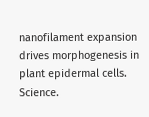nanofilament expansion drives morphogenesis in plant epidermal cells. Science.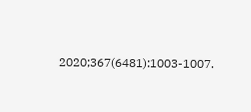2020;367(6481):1003-1007.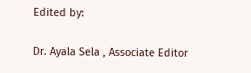Edited by:

Dr. Ayala Sela , Associate Editor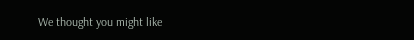We thought you might like